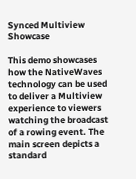Synced Multiview Showcase

This demo showcases how the NativeWaves technology can be used to deliver a Multiview experience to viewers watching the broadcast of a rowing event. The main screen depicts a standard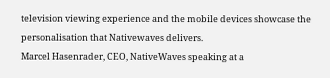television viewing experience and the mobile devices showcase the personalisation that Nativewaves delivers.
Marcel Hasenrader, CEO, NativeWaves speaking at a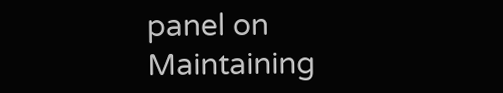panel on Maintaining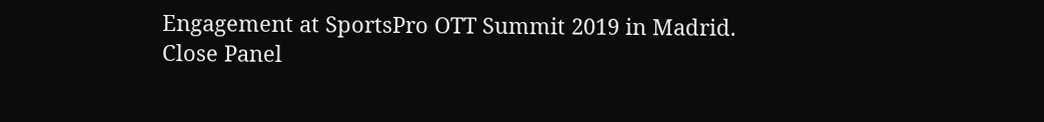Engagement at SportsPro OTT Summit 2019 in Madrid.
Close Panel